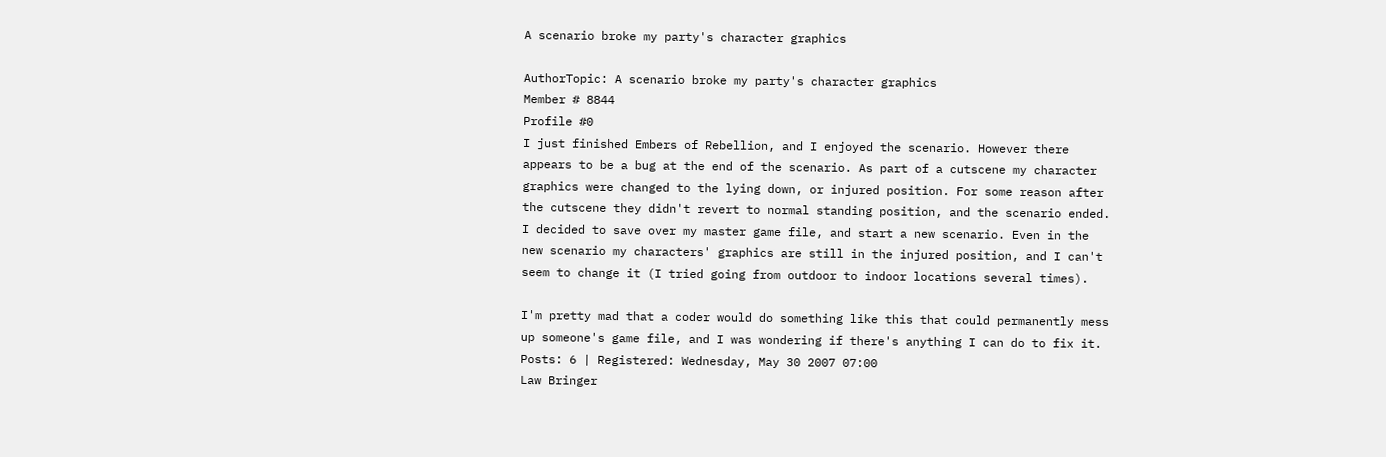A scenario broke my party's character graphics

AuthorTopic: A scenario broke my party's character graphics
Member # 8844
Profile #0
I just finished Embers of Rebellion, and I enjoyed the scenario. However there appears to be a bug at the end of the scenario. As part of a cutscene my character graphics were changed to the lying down, or injured position. For some reason after the cutscene they didn't revert to normal standing position, and the scenario ended. I decided to save over my master game file, and start a new scenario. Even in the new scenario my characters' graphics are still in the injured position, and I can't seem to change it (I tried going from outdoor to indoor locations several times).

I'm pretty mad that a coder would do something like this that could permanently mess up someone's game file, and I was wondering if there's anything I can do to fix it.
Posts: 6 | Registered: Wednesday, May 30 2007 07:00
Law Bringer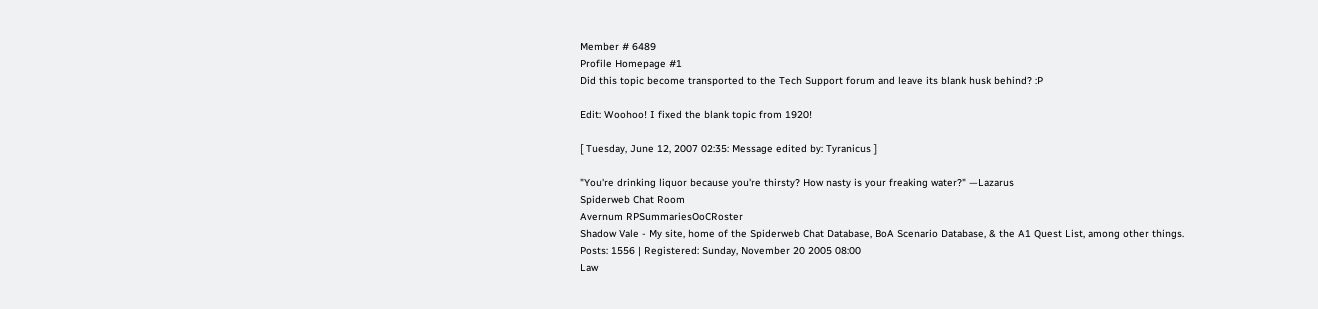Member # 6489
Profile Homepage #1
Did this topic become transported to the Tech Support forum and leave its blank husk behind? :P

Edit: Woohoo! I fixed the blank topic from 1920!

[ Tuesday, June 12, 2007 02:35: Message edited by: Tyranicus ]

"You're drinking liquor because you're thirsty? How nasty is your freaking water?" —Lazarus
Spiderweb Chat Room
Avernum RPSummariesOoCRoster
Shadow Vale - My site, home of the Spiderweb Chat Database, BoA Scenario Database, & the A1 Quest List, among other things.
Posts: 1556 | Registered: Sunday, November 20 2005 08:00
Law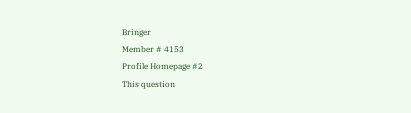Bringer
Member # 4153
Profile Homepage #2
This question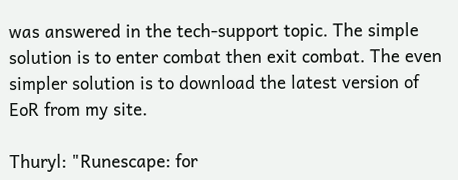was answered in the tech-support topic. The simple solution is to enter combat then exit combat. The even simpler solution is to download the latest version of EoR from my site.

Thuryl: "Runescape: for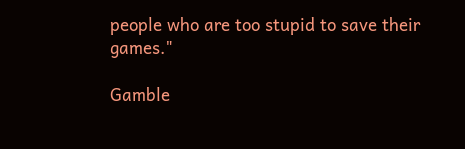people who are too stupid to save their games."

Gamble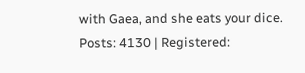with Gaea, and she eats your dice.
Posts: 4130 | Registered: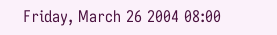Friday, March 26 2004 08:00